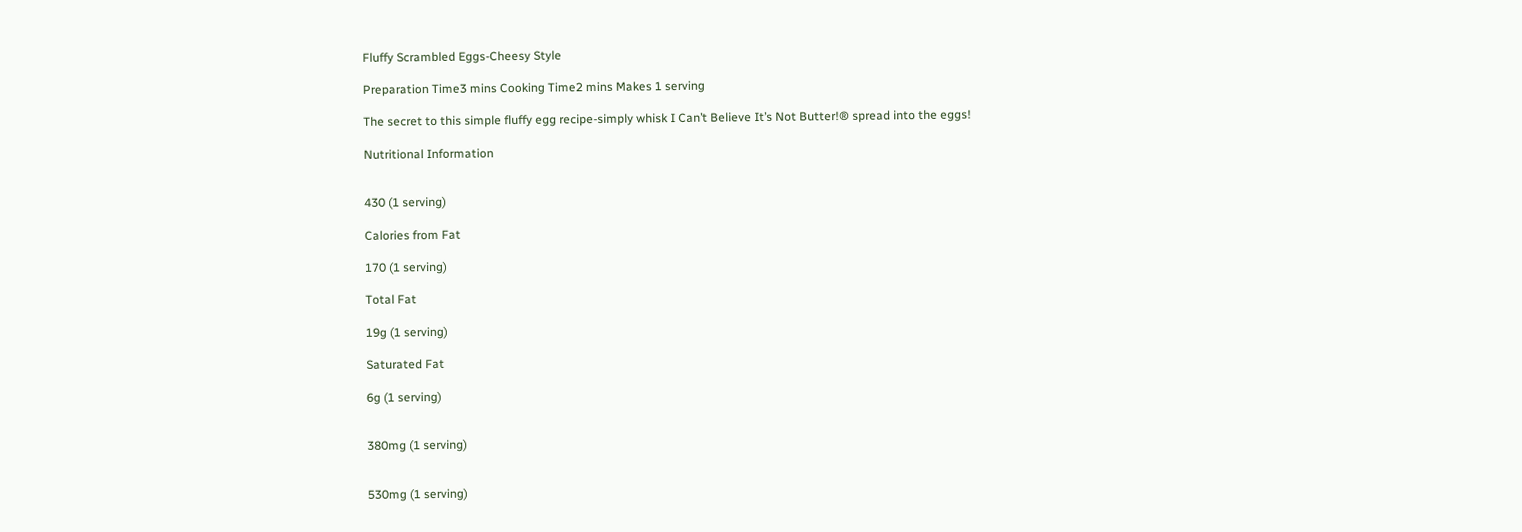Fluffy Scrambled Eggs-Cheesy Style

Preparation Time3 mins Cooking Time2 mins Makes 1 serving

The secret to this simple fluffy egg recipe-simply whisk I Can’t Believe It’s Not Butter!® spread into the eggs!

Nutritional Information


430 (1 serving)

Calories from Fat

170 (1 serving)

Total Fat

19g (1 serving)

Saturated Fat

6g (1 serving)


380mg (1 serving)


530mg (1 serving)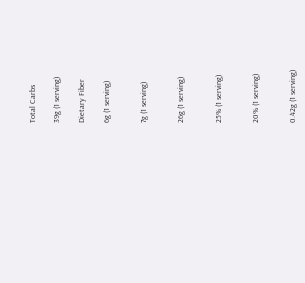Total Carbs

39g (1 serving)

Dietary Fiber

6g (1 serving)


7g (1 serving)


26g (1 serving)


25% (1 serving)


20% (1 serving)


0.42g (1 serving)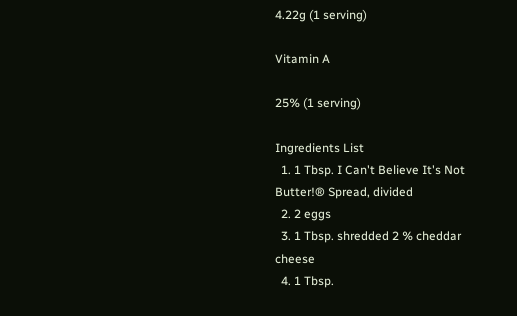4.22g (1 serving)

Vitamin A

25% (1 serving)

Ingredients List
  1. 1 Tbsp. I Can't Believe It's Not Butter!® Spread, divided
  2. 2 eggs
  3. 1 Tbsp. shredded 2 % cheddar cheese
  4. 1 Tbsp.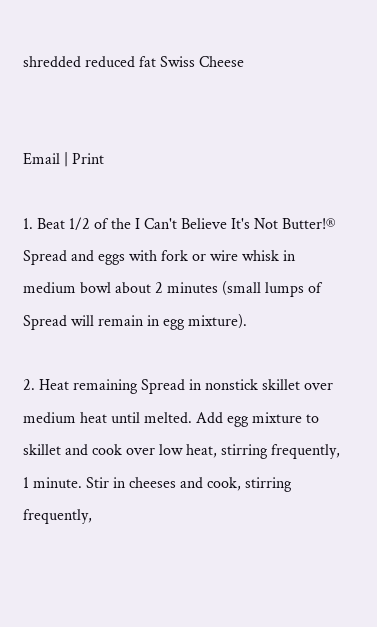shredded reduced fat Swiss Cheese


Email | Print

1. Beat 1/2 of the I Can't Believe It's Not Butter!® Spread and eggs with fork or wire whisk in medium bowl about 2 minutes (small lumps of Spread will remain in egg mixture).

2. Heat remaining Spread in nonstick skillet over medium heat until melted. Add egg mixture to skillet and cook over low heat, stirring frequently, 1 minute. Stir in cheeses and cook, stirring frequently,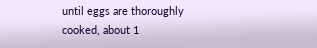until eggs are thoroughly cooked, about 1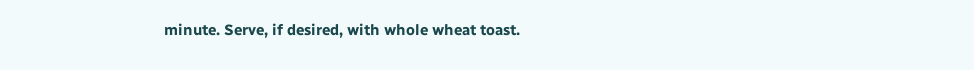minute. Serve, if desired, with whole wheat toast.